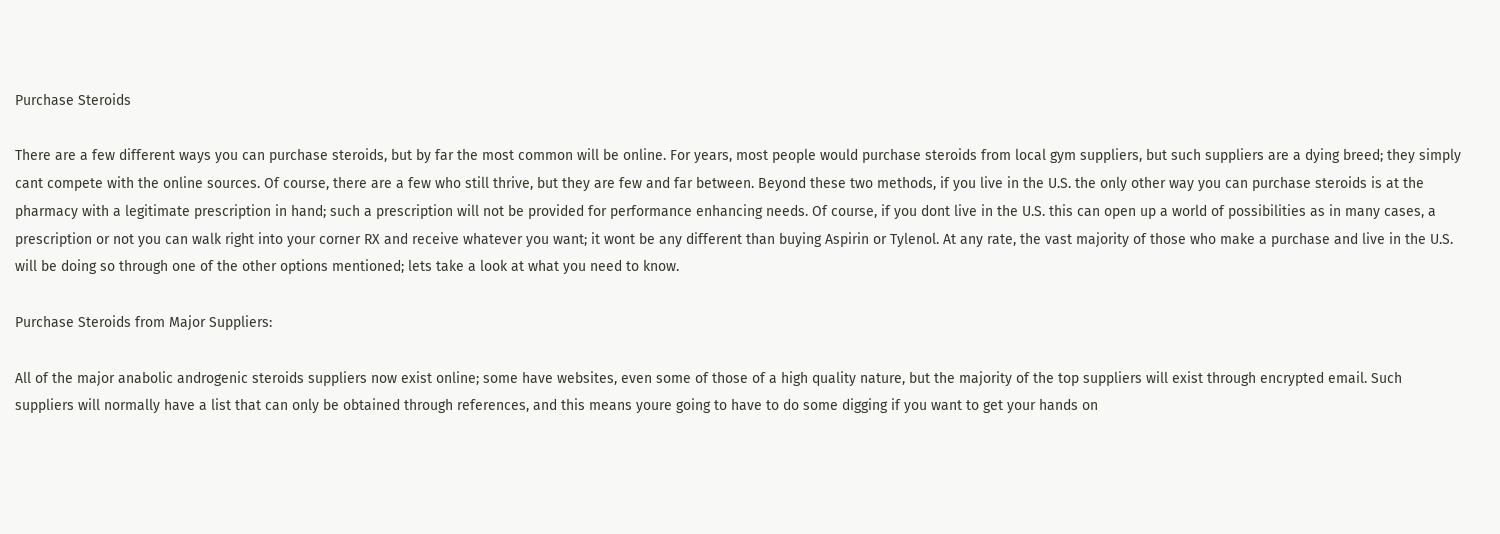Purchase Steroids

There are a few different ways you can purchase steroids, but by far the most common will be online. For years, most people would purchase steroids from local gym suppliers, but such suppliers are a dying breed; they simply cant compete with the online sources. Of course, there are a few who still thrive, but they are few and far between. Beyond these two methods, if you live in the U.S. the only other way you can purchase steroids is at the pharmacy with a legitimate prescription in hand; such a prescription will not be provided for performance enhancing needs. Of course, if you dont live in the U.S. this can open up a world of possibilities as in many cases, a prescription or not you can walk right into your corner RX and receive whatever you want; it wont be any different than buying Aspirin or Tylenol. At any rate, the vast majority of those who make a purchase and live in the U.S. will be doing so through one of the other options mentioned; lets take a look at what you need to know.

Purchase Steroids from Major Suppliers:

All of the major anabolic androgenic steroids suppliers now exist online; some have websites, even some of those of a high quality nature, but the majority of the top suppliers will exist through encrypted email. Such suppliers will normally have a list that can only be obtained through references, and this means youre going to have to do some digging if you want to get your hands on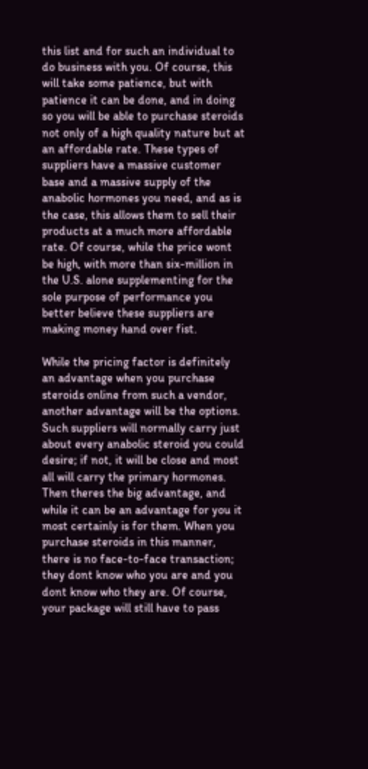this list and for such an individual to do business with you. Of course, this will take some patience, but with patience it can be done, and in doing so you will be able to purchase steroids not only of a high quality nature but at an affordable rate. These types of suppliers have a massive customer base and a massive supply of the anabolic hormones you need, and as is the case, this allows them to sell their products at a much more affordable rate. Of course, while the price wont be high, with more than six-million in the U.S. alone supplementing for the sole purpose of performance you better believe these suppliers are making money hand over fist.

While the pricing factor is definitely an advantage when you purchase steroids online from such a vendor, another advantage will be the options. Such suppliers will normally carry just about every anabolic steroid you could desire; if not, it will be close and most all will carry the primary hormones. Then theres the big advantage, and while it can be an advantage for you it most certainly is for them. When you purchase steroids in this manner, there is no face-to-face transaction; they dont know who you are and you dont know who they are. Of course, your package will still have to pass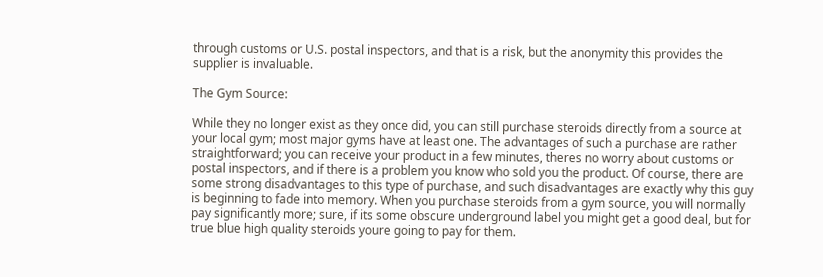through customs or U.S. postal inspectors, and that is a risk, but the anonymity this provides the supplier is invaluable.

The Gym Source:

While they no longer exist as they once did, you can still purchase steroids directly from a source at your local gym; most major gyms have at least one. The advantages of such a purchase are rather straightforward; you can receive your product in a few minutes, theres no worry about customs or postal inspectors, and if there is a problem you know who sold you the product. Of course, there are some strong disadvantages to this type of purchase, and such disadvantages are exactly why this guy is beginning to fade into memory. When you purchase steroids from a gym source, you will normally pay significantly more; sure, if its some obscure underground label you might get a good deal, but for true blue high quality steroids youre going to pay for them.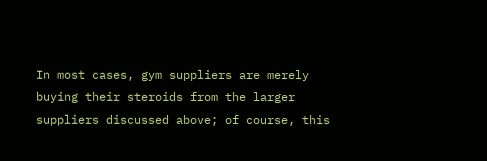In most cases, gym suppliers are merely buying their steroids from the larger suppliers discussed above; of course, this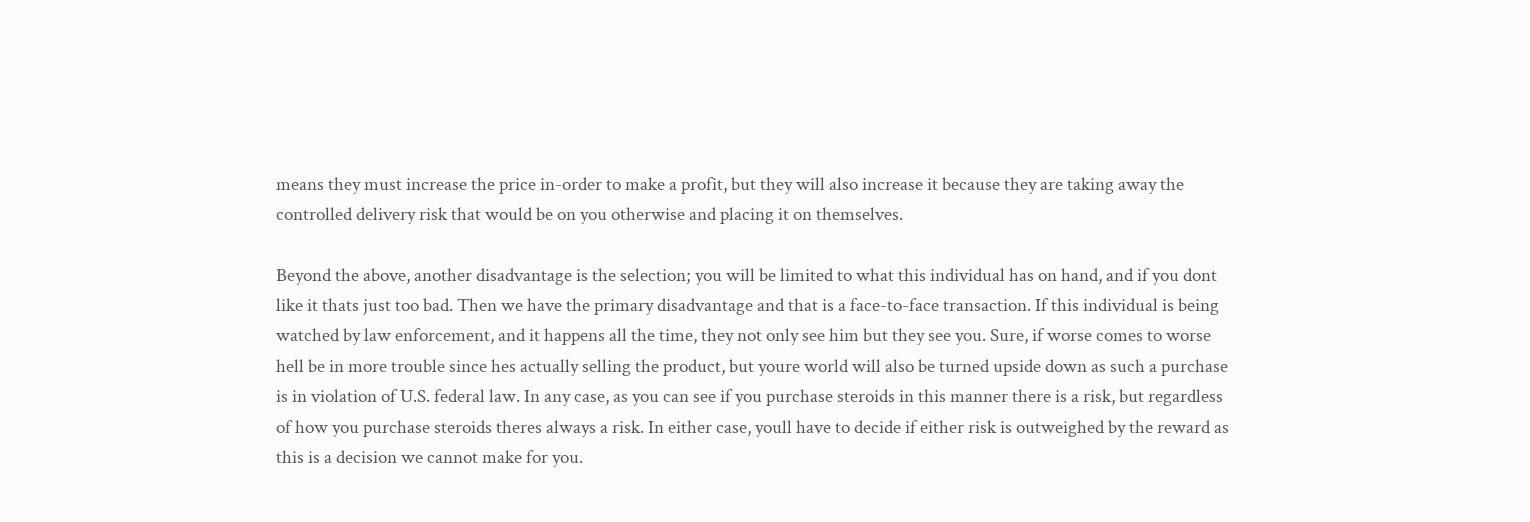means they must increase the price in-order to make a profit, but they will also increase it because they are taking away the controlled delivery risk that would be on you otherwise and placing it on themselves.

Beyond the above, another disadvantage is the selection; you will be limited to what this individual has on hand, and if you dont like it thats just too bad. Then we have the primary disadvantage and that is a face-to-face transaction. If this individual is being watched by law enforcement, and it happens all the time, they not only see him but they see you. Sure, if worse comes to worse hell be in more trouble since hes actually selling the product, but youre world will also be turned upside down as such a purchase is in violation of U.S. federal law. In any case, as you can see if you purchase steroids in this manner there is a risk, but regardless of how you purchase steroids theres always a risk. In either case, youll have to decide if either risk is outweighed by the reward as this is a decision we cannot make for you.